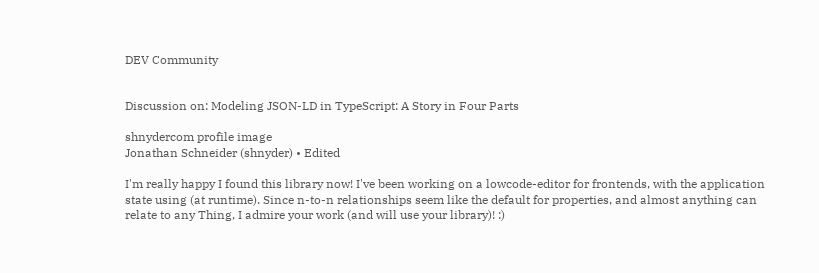DEV Community


Discussion on: Modeling JSON-LD in TypeScript: A Story in Four Parts

shnydercom profile image
Jonathan Schneider (shnyder) • Edited

I'm really happy I found this library now! I've been working on a lowcode-editor for frontends, with the application state using (at runtime). Since n-to-n relationships seem like the default for properties, and almost anything can relate to any Thing, I admire your work (and will use your library)! :)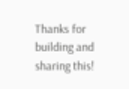Thanks for building and sharing this!